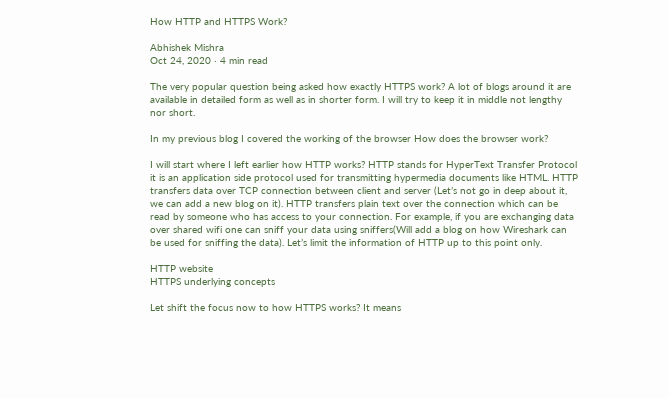How HTTP and HTTPS Work?

Abhishek Mishra
Oct 24, 2020 · 4 min read

The very popular question being asked how exactly HTTPS work? A lot of blogs around it are available in detailed form as well as in shorter form. I will try to keep it in middle not lengthy nor short.

In my previous blog I covered the working of the browser How does the browser work?

I will start where I left earlier how HTTP works? HTTP stands for HyperText Transfer Protocol it is an application side protocol used for transmitting hypermedia documents like HTML. HTTP transfers data over TCP connection between client and server (Let’s not go in deep about it, we can add a new blog on it). HTTP transfers plain text over the connection which can be read by someone who has access to your connection. For example, if you are exchanging data over shared wifi one can sniff your data using sniffers(Will add a blog on how Wireshark can be used for sniffing the data). Let’s limit the information of HTTP up to this point only.

HTTP website
HTTPS underlying concepts

Let shift the focus now to how HTTPS works? It means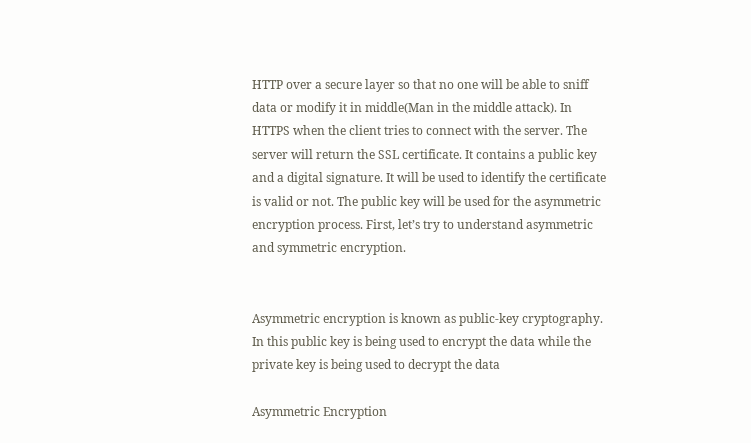HTTP over a secure layer so that no one will be able to sniff data or modify it in middle(Man in the middle attack). In HTTPS when the client tries to connect with the server. The server will return the SSL certificate. It contains a public key and a digital signature. It will be used to identify the certificate is valid or not. The public key will be used for the asymmetric encryption process. First, let’s try to understand asymmetric and symmetric encryption.


Asymmetric encryption is known as public-key cryptography. In this public key is being used to encrypt the data while the private key is being used to decrypt the data

Asymmetric Encryption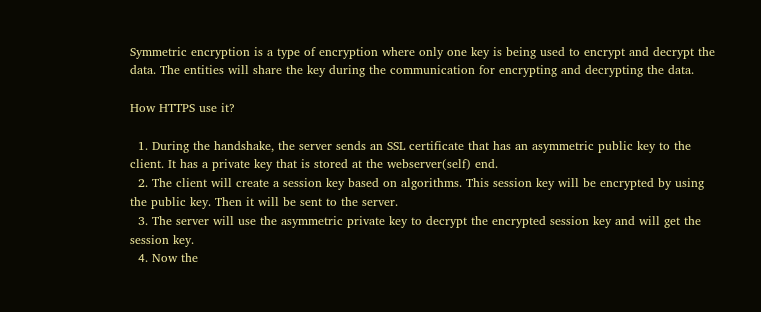Symmetric encryption is a type of encryption where only one key is being used to encrypt and decrypt the data. The entities will share the key during the communication for encrypting and decrypting the data.

How HTTPS use it?

  1. During the handshake, the server sends an SSL certificate that has an asymmetric public key to the client. It has a private key that is stored at the webserver(self) end.
  2. The client will create a session key based on algorithms. This session key will be encrypted by using the public key. Then it will be sent to the server.
  3. The server will use the asymmetric private key to decrypt the encrypted session key and will get the session key.
  4. Now the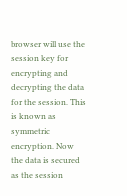browser will use the session key for encrypting and decrypting the data for the session. This is known as symmetric encryption. Now the data is secured as the session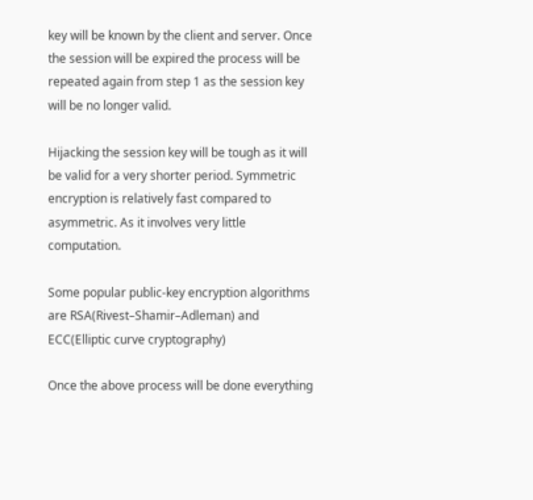key will be known by the client and server. Once the session will be expired the process will be repeated again from step 1 as the session key will be no longer valid.

Hijacking the session key will be tough as it will be valid for a very shorter period. Symmetric encryption is relatively fast compared to asymmetric. As it involves very little computation.

Some popular public-key encryption algorithms are RSA(Rivest–Shamir–Adleman) and ECC(Elliptic curve cryptography)

Once the above process will be done everything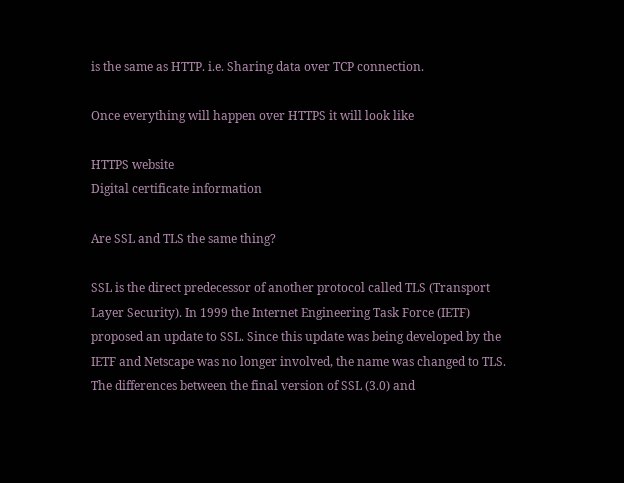is the same as HTTP. i.e. Sharing data over TCP connection.

Once everything will happen over HTTPS it will look like

HTTPS website
Digital certificate information

Are SSL and TLS the same thing?

SSL is the direct predecessor of another protocol called TLS (Transport Layer Security). In 1999 the Internet Engineering Task Force (IETF) proposed an update to SSL. Since this update was being developed by the IETF and Netscape was no longer involved, the name was changed to TLS. The differences between the final version of SSL (3.0) and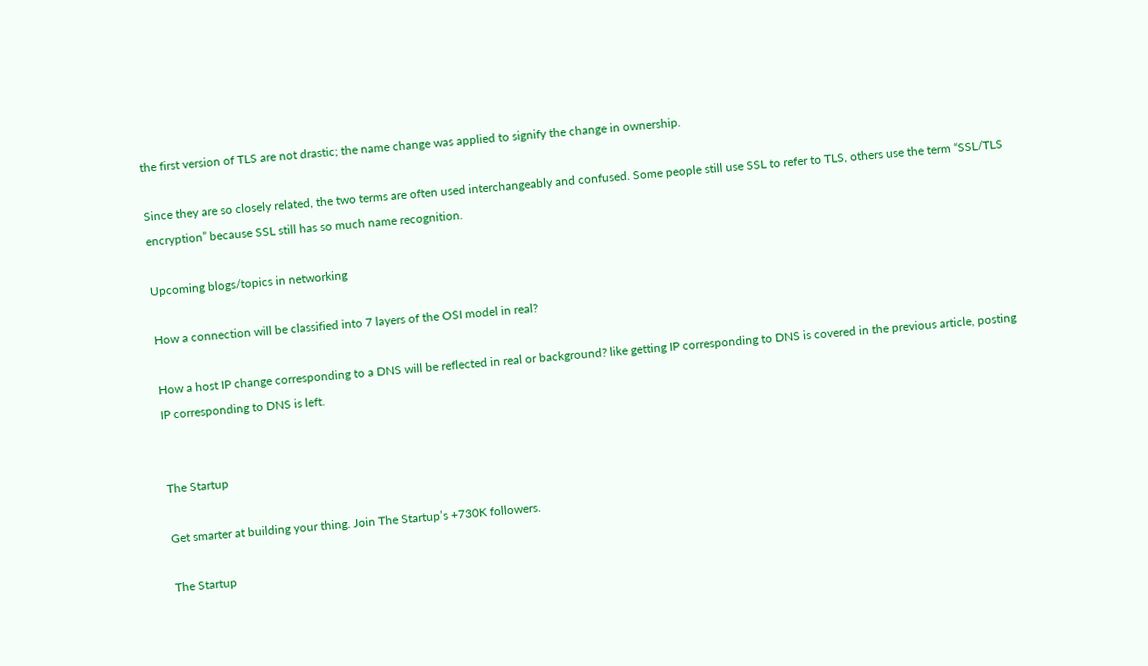the first version of TLS are not drastic; the name change was applied to signify the change in ownership.

Since they are so closely related, the two terms are often used interchangeably and confused. Some people still use SSL to refer to TLS, others use the term “SSL/TLS encryption” because SSL still has so much name recognition.

Upcoming blogs/topics in networking

How a connection will be classified into 7 layers of the OSI model in real?

How a host IP change corresponding to a DNS will be reflected in real or background? like getting IP corresponding to DNS is covered in the previous article, posting IP corresponding to DNS is left.


The Startup

Get smarter at building your thing. Join The Startup’s +730K followers.

The Startup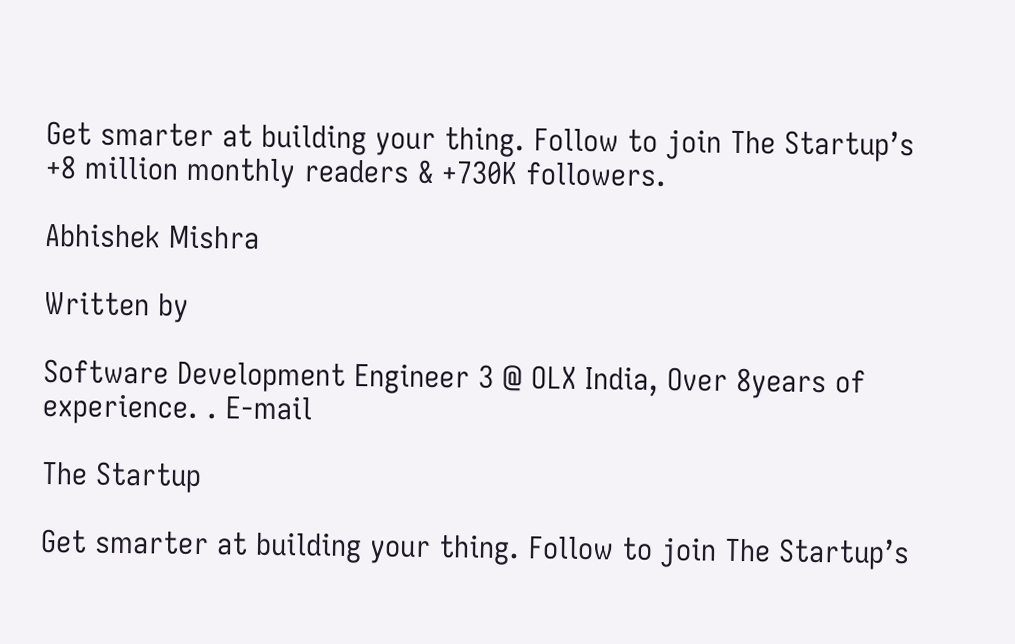Get smarter at building your thing. Follow to join The Startup’s +8 million monthly readers & +730K followers.

Abhishek Mishra

Written by

Software Development Engineer 3 @ OLX India, Over 8years of experience. . E-mail

The Startup

Get smarter at building your thing. Follow to join The Startup’s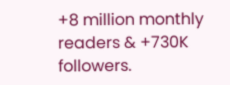+8 million monthly readers & +730K followers.